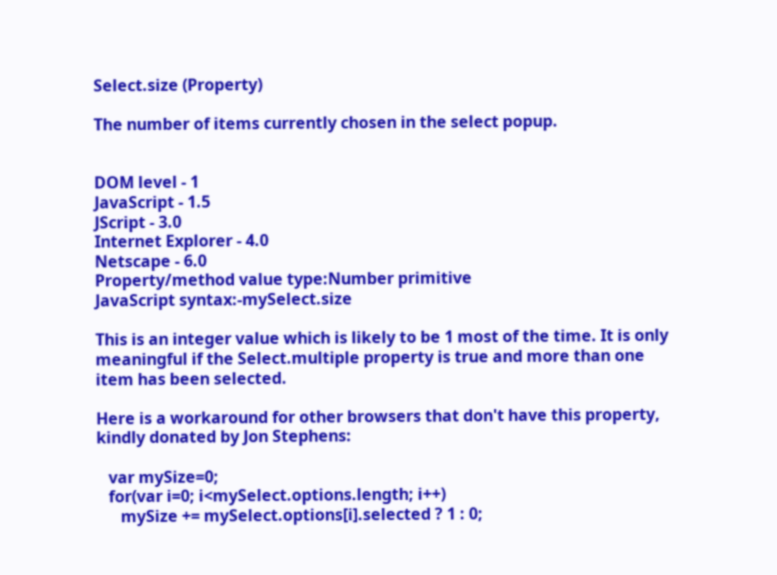Select.size (Property)

The number of items currently chosen in the select popup.


DOM level - 1
JavaScript - 1.5
JScript - 3.0
Internet Explorer - 4.0
Netscape - 6.0
Property/method value type:Number primitive
JavaScript syntax:-mySelect.size

This is an integer value which is likely to be 1 most of the time. It is only meaningful if the Select.multiple property is true and more than one item has been selected.

Here is a workaround for other browsers that don't have this property, kindly donated by Jon Stephens:

   var mySize=0;
   for(var i=0; i<mySelect.options.length; i++)
      mySize += mySelect.options[i].selected ? 1 : 0;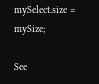mySelect.size = mySize;

See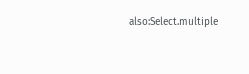also:Select.multiple